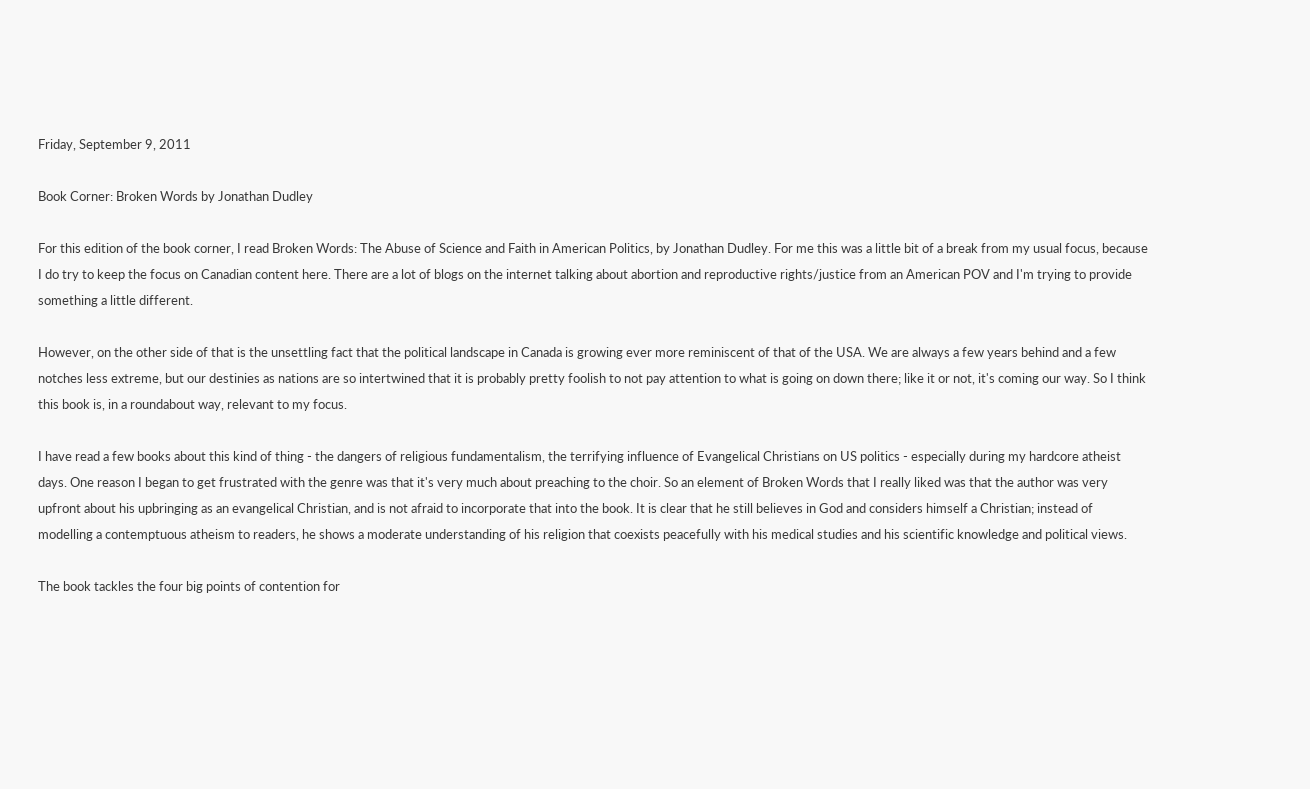Friday, September 9, 2011

Book Corner: Broken Words by Jonathan Dudley

For this edition of the book corner, I read Broken Words: The Abuse of Science and Faith in American Politics, by Jonathan Dudley. For me this was a little bit of a break from my usual focus, because I do try to keep the focus on Canadian content here. There are a lot of blogs on the internet talking about abortion and reproductive rights/justice from an American POV and I'm trying to provide something a little different.

However, on the other side of that is the unsettling fact that the political landscape in Canada is growing ever more reminiscent of that of the USA. We are always a few years behind and a few notches less extreme, but our destinies as nations are so intertwined that it is probably pretty foolish to not pay attention to what is going on down there; like it or not, it's coming our way. So I think this book is, in a roundabout way, relevant to my focus.

I have read a few books about this kind of thing - the dangers of religious fundamentalism, the terrifying influence of Evangelical Christians on US politics - especially during my hardcore atheist days. One reason I began to get frustrated with the genre was that it's very much about preaching to the choir. So an element of Broken Words that I really liked was that the author was very upfront about his upbringing as an evangelical Christian, and is not afraid to incorporate that into the book. It is clear that he still believes in God and considers himself a Christian; instead of modelling a contemptuous atheism to readers, he shows a moderate understanding of his religion that coexists peacefully with his medical studies and his scientific knowledge and political views.

The book tackles the four big points of contention for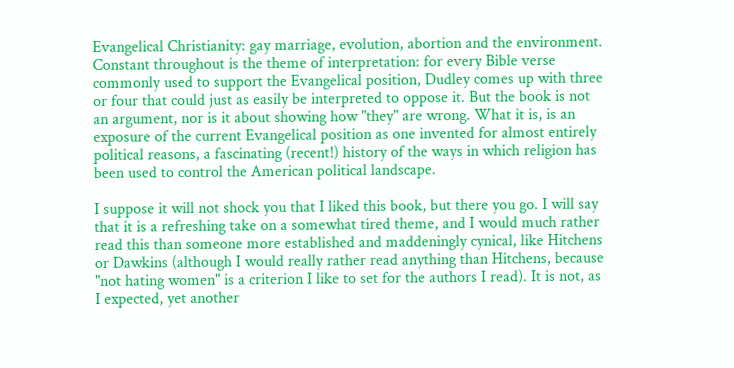Evangelical Christianity: gay marriage, evolution, abortion and the environment. Constant throughout is the theme of interpretation: for every Bible verse commonly used to support the Evangelical position, Dudley comes up with three or four that could just as easily be interpreted to oppose it. But the book is not an argument, nor is it about showing how "they" are wrong. What it is, is an exposure of the current Evangelical position as one invented for almost entirely political reasons, a fascinating (recent!) history of the ways in which religion has been used to control the American political landscape.

I suppose it will not shock you that I liked this book, but there you go. I will say that it is a refreshing take on a somewhat tired theme, and I would much rather read this than someone more established and maddeningly cynical, like Hitchens or Dawkins (although I would really rather read anything than Hitchens, because "not hating women" is a criterion I like to set for the authors I read). It is not, as I expected, yet another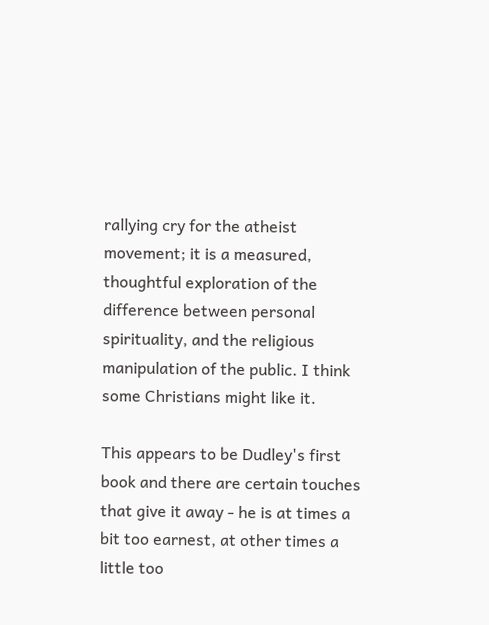rallying cry for the atheist movement; it is a measured, thoughtful exploration of the difference between personal spirituality, and the religious manipulation of the public. I think some Christians might like it.

This appears to be Dudley's first book and there are certain touches that give it away - he is at times a bit too earnest, at other times a little too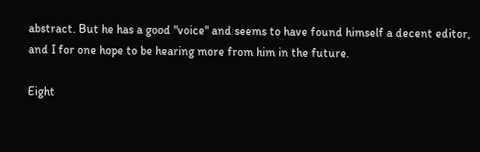abstract. But he has a good "voice" and seems to have found himself a decent editor, and I for one hope to be hearing more from him in the future.

Eight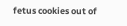fetus cookies out of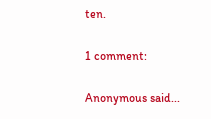ten.

1 comment:

Anonymous said...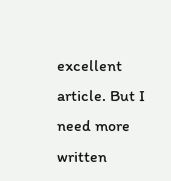excellent article. But I need more written